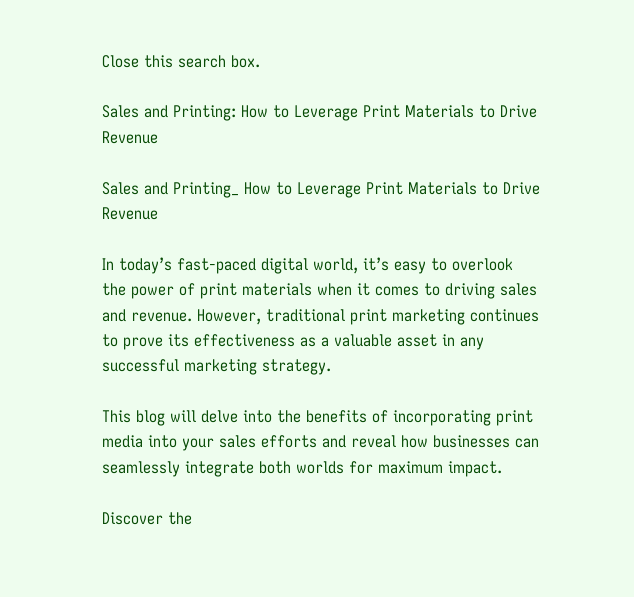Close this search box.

Sales and Printing: How to Leverage Print Materials to Drive Revenue

Sales and Printing_ How to Leverage Print Materials to Drive Revenue

In today’s fast-paced digital world, it’s easy to overlook the power of print materials when it comes to driving sales and revenue. However, traditional print marketing continues to prove its effectiveness as a valuable asset in any successful marketing strategy.

This blog will delve into the benefits of incorporating print media into your sales efforts and reveal how businesses can seamlessly integrate both worlds for maximum impact.

Discover the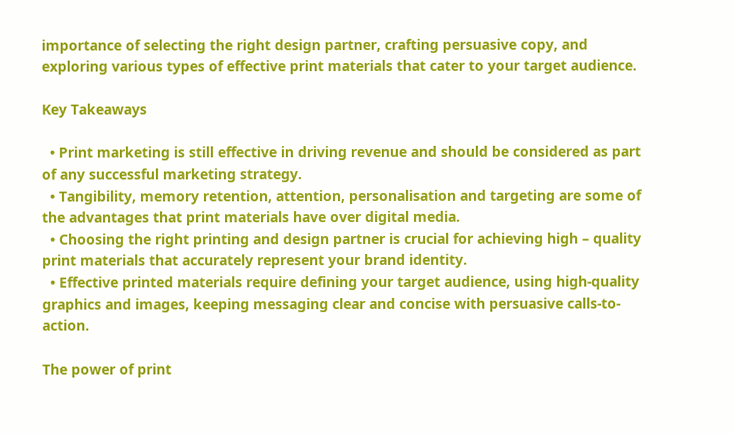importance of selecting the right design partner, crafting persuasive copy, and exploring various types of effective print materials that cater to your target audience.

Key Takeaways

  • Print marketing is still effective in driving revenue and should be considered as part of any successful marketing strategy.
  • Tangibility, memory retention, attention, personalisation and targeting are some of the advantages that print materials have over digital media.
  • Choosing the right printing and design partner is crucial for achieving high – quality print materials that accurately represent your brand identity.
  • Effective printed materials require defining your target audience, using high-quality graphics and images, keeping messaging clear and concise with persuasive calls-to-action.

The power of print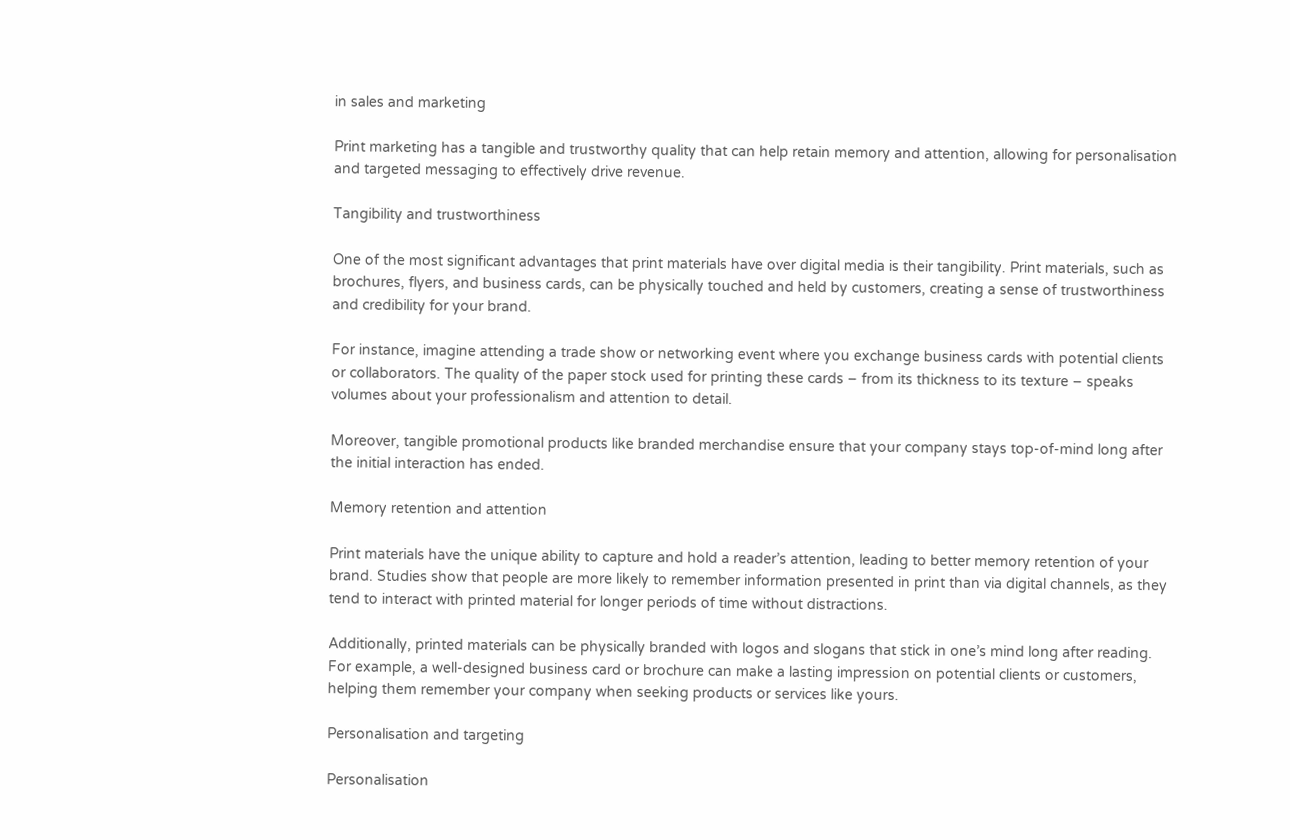in sales and marketing

Print marketing has a tangible and trustworthy quality that can help retain memory and attention, allowing for personalisation and targeted messaging to effectively drive revenue.

Tangibility and trustworthiness

One of the most significant advantages that print materials have over digital media is their tangibility. Print materials, such as brochures, flyers, and business cards, can be physically touched and held by customers, creating a sense of trustworthiness and credibility for your brand.

For instance, imagine attending a trade show or networking event where you exchange business cards with potential clients or collaborators. The quality of the paper stock used for printing these cards – from its thickness to its texture – speaks volumes about your professionalism and attention to detail.

Moreover, tangible promotional products like branded merchandise ensure that your company stays top-of-mind long after the initial interaction has ended.

Memory retention and attention

Print materials have the unique ability to capture and hold a reader’s attention, leading to better memory retention of your brand. Studies show that people are more likely to remember information presented in print than via digital channels, as they tend to interact with printed material for longer periods of time without distractions.

Additionally, printed materials can be physically branded with logos and slogans that stick in one’s mind long after reading. For example, a well-designed business card or brochure can make a lasting impression on potential clients or customers, helping them remember your company when seeking products or services like yours.

Personalisation and targeting

Personalisation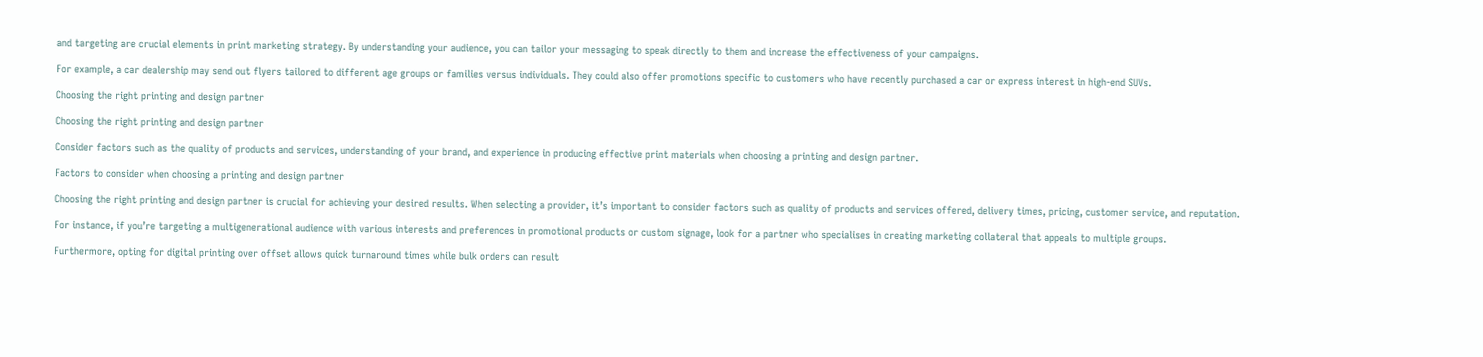and targeting are crucial elements in print marketing strategy. By understanding your audience, you can tailor your messaging to speak directly to them and increase the effectiveness of your campaigns.

For example, a car dealership may send out flyers tailored to different age groups or families versus individuals. They could also offer promotions specific to customers who have recently purchased a car or express interest in high-end SUVs.

Choosing the right printing and design partner

Choosing the right printing and design partner

Consider factors such as the quality of products and services, understanding of your brand, and experience in producing effective print materials when choosing a printing and design partner.

Factors to consider when choosing a printing and design partner

Choosing the right printing and design partner is crucial for achieving your desired results. When selecting a provider, it’s important to consider factors such as quality of products and services offered, delivery times, pricing, customer service, and reputation.

For instance, if you’re targeting a multigenerational audience with various interests and preferences in promotional products or custom signage, look for a partner who specialises in creating marketing collateral that appeals to multiple groups.

Furthermore, opting for digital printing over offset allows quick turnaround times while bulk orders can result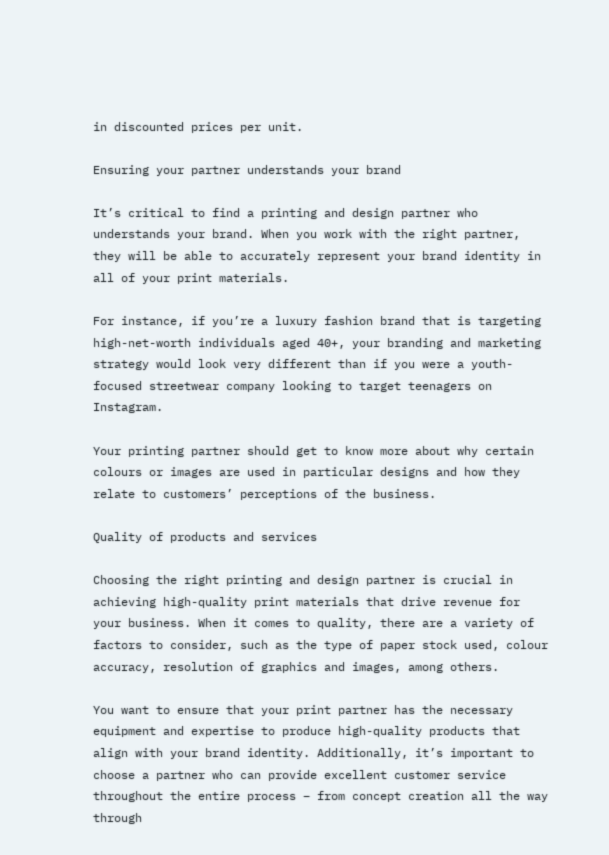in discounted prices per unit.

Ensuring your partner understands your brand

It’s critical to find a printing and design partner who understands your brand. When you work with the right partner, they will be able to accurately represent your brand identity in all of your print materials.

For instance, if you’re a luxury fashion brand that is targeting high-net-worth individuals aged 40+, your branding and marketing strategy would look very different than if you were a youth-focused streetwear company looking to target teenagers on Instagram.

Your printing partner should get to know more about why certain colours or images are used in particular designs and how they relate to customers’ perceptions of the business.

Quality of products and services

Choosing the right printing and design partner is crucial in achieving high-quality print materials that drive revenue for your business. When it comes to quality, there are a variety of factors to consider, such as the type of paper stock used, colour accuracy, resolution of graphics and images, among others.

You want to ensure that your print partner has the necessary equipment and expertise to produce high-quality products that align with your brand identity. Additionally, it’s important to choose a partner who can provide excellent customer service throughout the entire process – from concept creation all the way through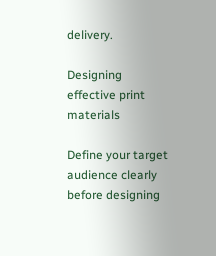delivery.

Designing effective print materials

Define your target audience clearly before designing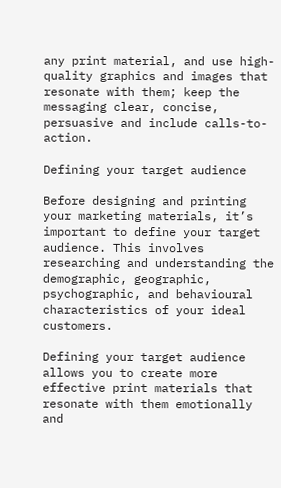any print material, and use high-quality graphics and images that resonate with them; keep the messaging clear, concise, persuasive and include calls-to-action.

Defining your target audience

Before designing and printing your marketing materials, it’s important to define your target audience. This involves researching and understanding the demographic, geographic, psychographic, and behavioural characteristics of your ideal customers.

Defining your target audience allows you to create more effective print materials that resonate with them emotionally and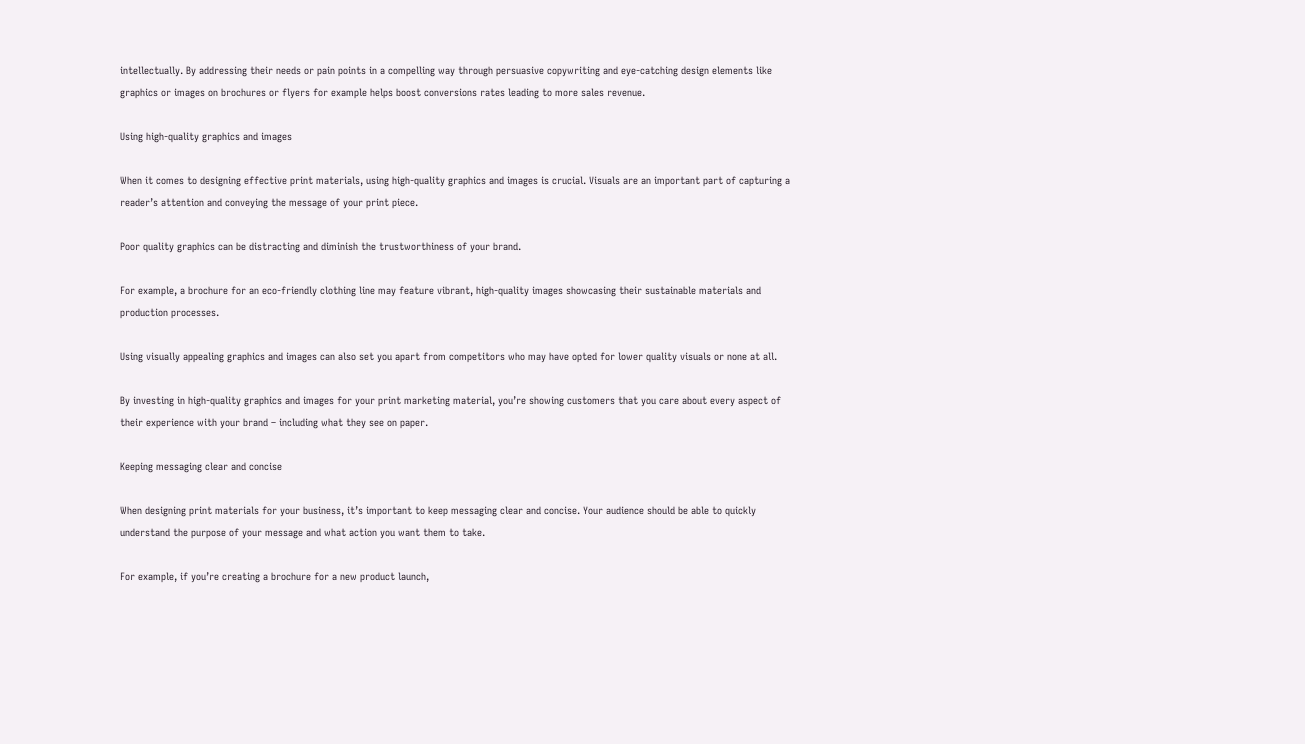intellectually. By addressing their needs or pain points in a compelling way through persuasive copywriting and eye-catching design elements like graphics or images on brochures or flyers for example helps boost conversions rates leading to more sales revenue.

Using high-quality graphics and images

When it comes to designing effective print materials, using high-quality graphics and images is crucial. Visuals are an important part of capturing a reader’s attention and conveying the message of your print piece.

Poor quality graphics can be distracting and diminish the trustworthiness of your brand.

For example, a brochure for an eco-friendly clothing line may feature vibrant, high-quality images showcasing their sustainable materials and production processes.

Using visually appealing graphics and images can also set you apart from competitors who may have opted for lower quality visuals or none at all.

By investing in high-quality graphics and images for your print marketing material, you’re showing customers that you care about every aspect of their experience with your brand – including what they see on paper.

Keeping messaging clear and concise

When designing print materials for your business, it’s important to keep messaging clear and concise. Your audience should be able to quickly understand the purpose of your message and what action you want them to take.

For example, if you’re creating a brochure for a new product launch,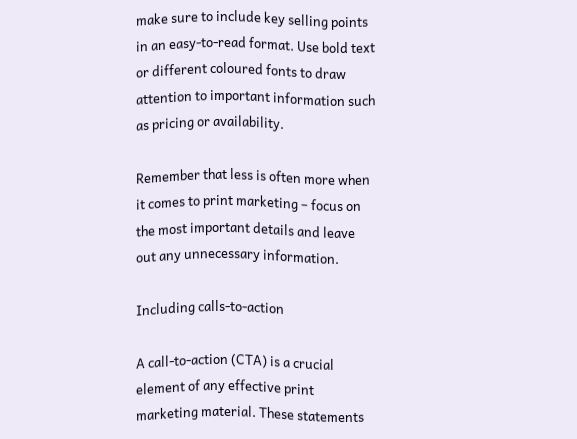make sure to include key selling points in an easy-to-read format. Use bold text or different coloured fonts to draw attention to important information such as pricing or availability.

Remember that less is often more when it comes to print marketing – focus on the most important details and leave out any unnecessary information.

Including calls-to-action

A call-to-action (CTA) is a crucial element of any effective print marketing material. These statements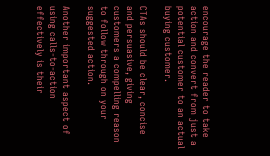encourage the reader to take action and convert from just a potential customer to an actual buying customer.

CTAs should be clear, concise and persuasive, giving customers a compelling reason to follow through on your suggested action.

Another important aspect of using calls-to-action effectively is their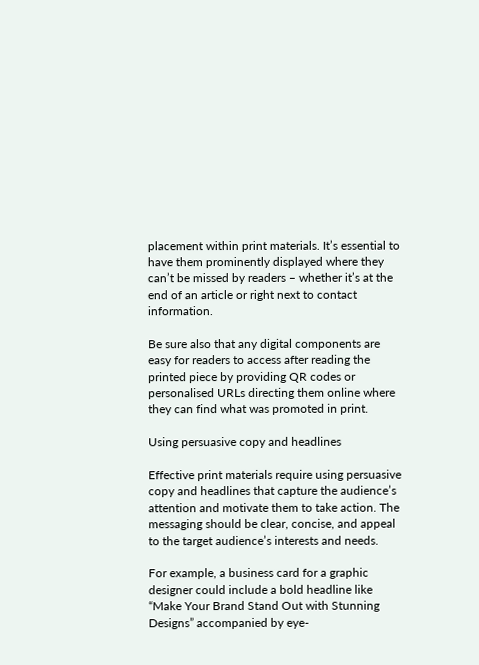placement within print materials. It’s essential to have them prominently displayed where they can’t be missed by readers – whether it’s at the end of an article or right next to contact information.

Be sure also that any digital components are easy for readers to access after reading the printed piece by providing QR codes or personalised URLs directing them online where they can find what was promoted in print.

Using persuasive copy and headlines

Effective print materials require using persuasive copy and headlines that capture the audience’s attention and motivate them to take action. The messaging should be clear, concise, and appeal to the target audience’s interests and needs.

For example, a business card for a graphic designer could include a bold headline like “Make Your Brand Stand Out with Stunning Designs” accompanied by eye-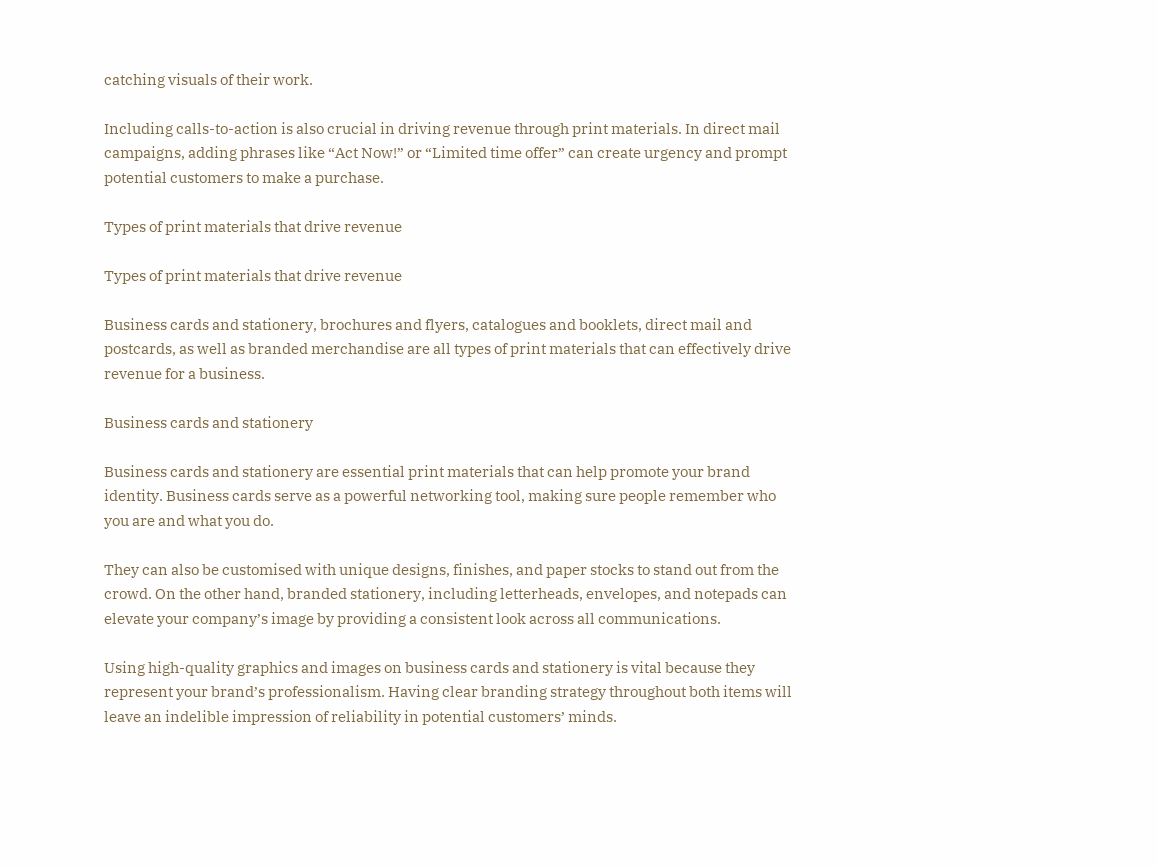catching visuals of their work.

Including calls-to-action is also crucial in driving revenue through print materials. In direct mail campaigns, adding phrases like “Act Now!” or “Limited time offer” can create urgency and prompt potential customers to make a purchase.

Types of print materials that drive revenue

Types of print materials that drive revenue

Business cards and stationery, brochures and flyers, catalogues and booklets, direct mail and postcards, as well as branded merchandise are all types of print materials that can effectively drive revenue for a business.

Business cards and stationery

Business cards and stationery are essential print materials that can help promote your brand identity. Business cards serve as a powerful networking tool, making sure people remember who you are and what you do.

They can also be customised with unique designs, finishes, and paper stocks to stand out from the crowd. On the other hand, branded stationery, including letterheads, envelopes, and notepads can elevate your company’s image by providing a consistent look across all communications.

Using high-quality graphics and images on business cards and stationery is vital because they represent your brand’s professionalism. Having clear branding strategy throughout both items will leave an indelible impression of reliability in potential customers’ minds.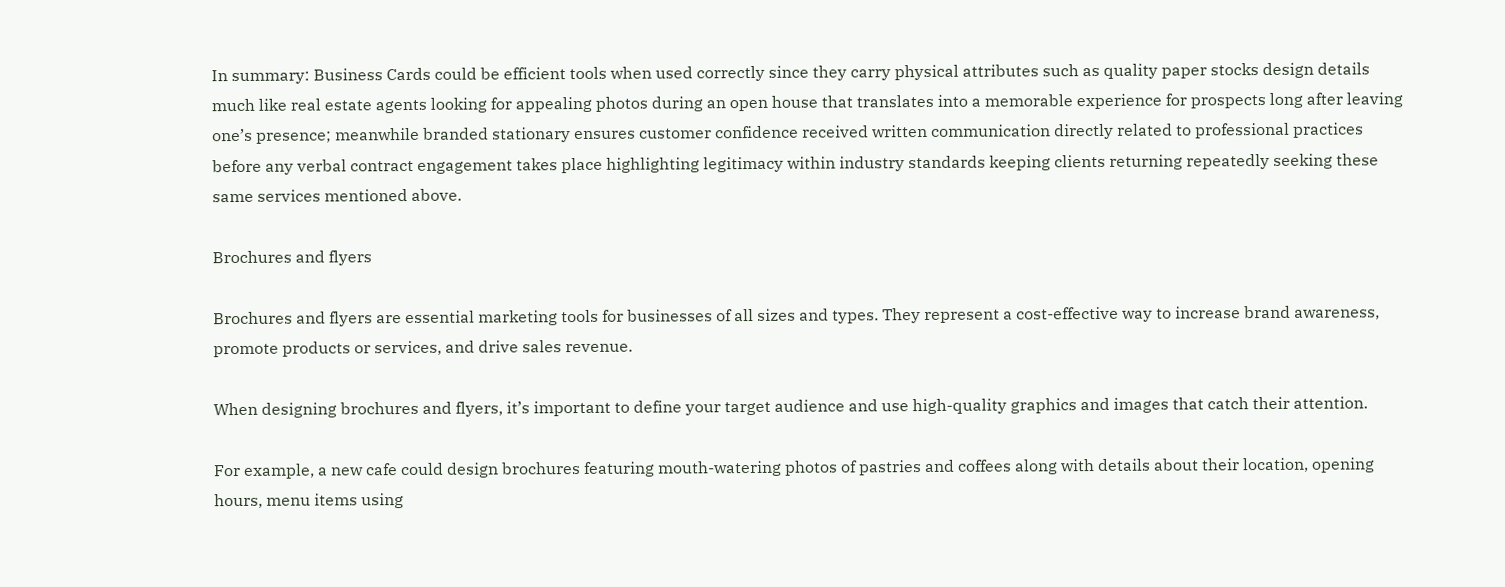In summary: Business Cards could be efficient tools when used correctly since they carry physical attributes such as quality paper stocks design details much like real estate agents looking for appealing photos during an open house that translates into a memorable experience for prospects long after leaving one’s presence; meanwhile branded stationary ensures customer confidence received written communication directly related to professional practices before any verbal contract engagement takes place highlighting legitimacy within industry standards keeping clients returning repeatedly seeking these same services mentioned above.

Brochures and flyers

Brochures and flyers are essential marketing tools for businesses of all sizes and types. They represent a cost-effective way to increase brand awareness, promote products or services, and drive sales revenue.

When designing brochures and flyers, it’s important to define your target audience and use high-quality graphics and images that catch their attention.

For example, a new cafe could design brochures featuring mouth-watering photos of pastries and coffees along with details about their location, opening hours, menu items using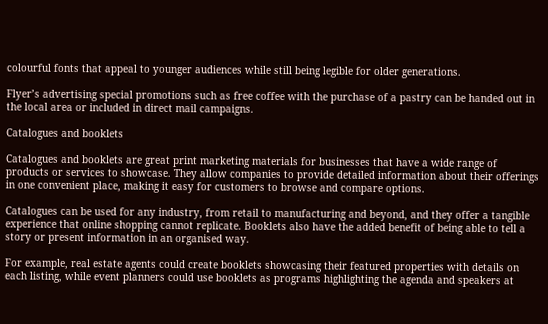colourful fonts that appeal to younger audiences while still being legible for older generations.

Flyer’s advertising special promotions such as free coffee with the purchase of a pastry can be handed out in the local area or included in direct mail campaigns.

Catalogues and booklets

Catalogues and booklets are great print marketing materials for businesses that have a wide range of products or services to showcase. They allow companies to provide detailed information about their offerings in one convenient place, making it easy for customers to browse and compare options.

Catalogues can be used for any industry, from retail to manufacturing and beyond, and they offer a tangible experience that online shopping cannot replicate. Booklets also have the added benefit of being able to tell a story or present information in an organised way.

For example, real estate agents could create booklets showcasing their featured properties with details on each listing, while event planners could use booklets as programs highlighting the agenda and speakers at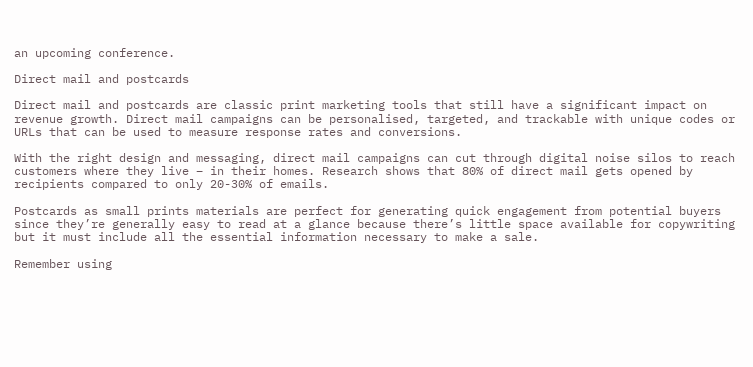an upcoming conference.

Direct mail and postcards

Direct mail and postcards are classic print marketing tools that still have a significant impact on revenue growth. Direct mail campaigns can be personalised, targeted, and trackable with unique codes or URLs that can be used to measure response rates and conversions.

With the right design and messaging, direct mail campaigns can cut through digital noise silos to reach customers where they live – in their homes. Research shows that 80% of direct mail gets opened by recipients compared to only 20-30% of emails.

Postcards as small prints materials are perfect for generating quick engagement from potential buyers since they’re generally easy to read at a glance because there’s little space available for copywriting but it must include all the essential information necessary to make a sale.

Remember using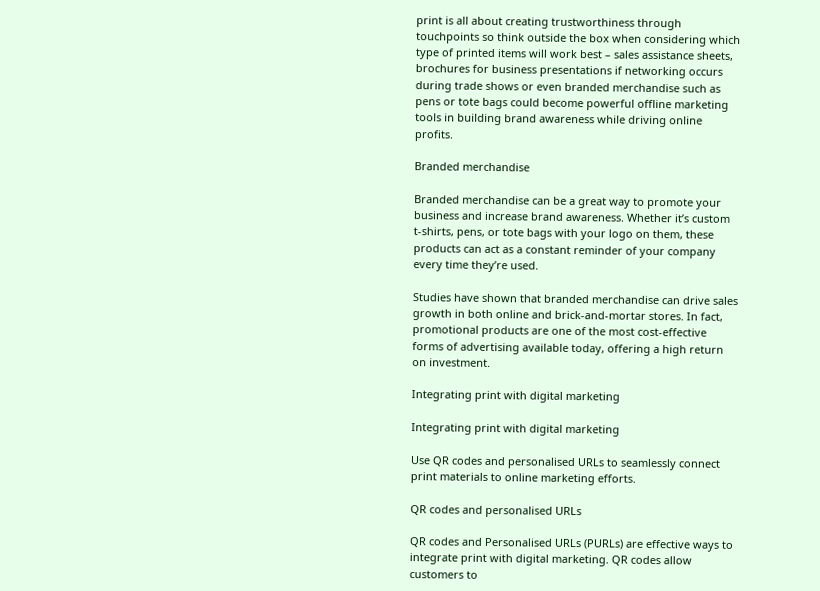print is all about creating trustworthiness through touchpoints so think outside the box when considering which type of printed items will work best – sales assistance sheets, brochures for business presentations if networking occurs during trade shows or even branded merchandise such as pens or tote bags could become powerful offline marketing tools in building brand awareness while driving online profits.

Branded merchandise

Branded merchandise can be a great way to promote your business and increase brand awareness. Whether it’s custom t-shirts, pens, or tote bags with your logo on them, these products can act as a constant reminder of your company every time they’re used.

Studies have shown that branded merchandise can drive sales growth in both online and brick-and-mortar stores. In fact, promotional products are one of the most cost-effective forms of advertising available today, offering a high return on investment.

Integrating print with digital marketing

Integrating print with digital marketing

Use QR codes and personalised URLs to seamlessly connect print materials to online marketing efforts.

QR codes and personalised URLs

QR codes and Personalised URLs (PURLs) are effective ways to integrate print with digital marketing. QR codes allow customers to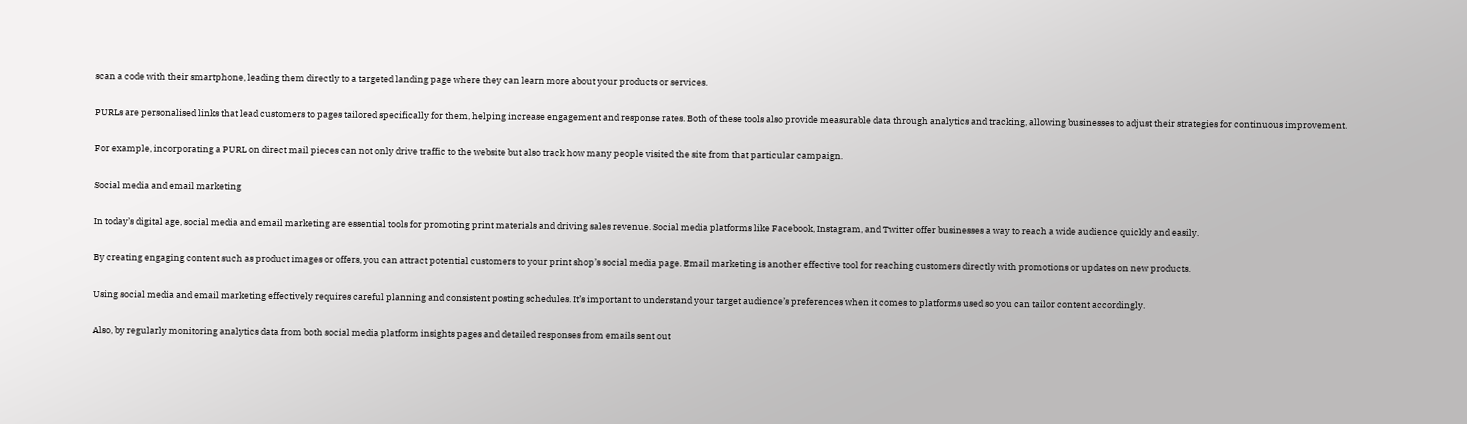scan a code with their smartphone, leading them directly to a targeted landing page where they can learn more about your products or services.

PURLs are personalised links that lead customers to pages tailored specifically for them, helping increase engagement and response rates. Both of these tools also provide measurable data through analytics and tracking, allowing businesses to adjust their strategies for continuous improvement.

For example, incorporating a PURL on direct mail pieces can not only drive traffic to the website but also track how many people visited the site from that particular campaign.

Social media and email marketing

In today’s digital age, social media and email marketing are essential tools for promoting print materials and driving sales revenue. Social media platforms like Facebook, Instagram, and Twitter offer businesses a way to reach a wide audience quickly and easily.

By creating engaging content such as product images or offers, you can attract potential customers to your print shop’s social media page. Email marketing is another effective tool for reaching customers directly with promotions or updates on new products.

Using social media and email marketing effectively requires careful planning and consistent posting schedules. It’s important to understand your target audience’s preferences when it comes to platforms used so you can tailor content accordingly.

Also, by regularly monitoring analytics data from both social media platform insights pages and detailed responses from emails sent out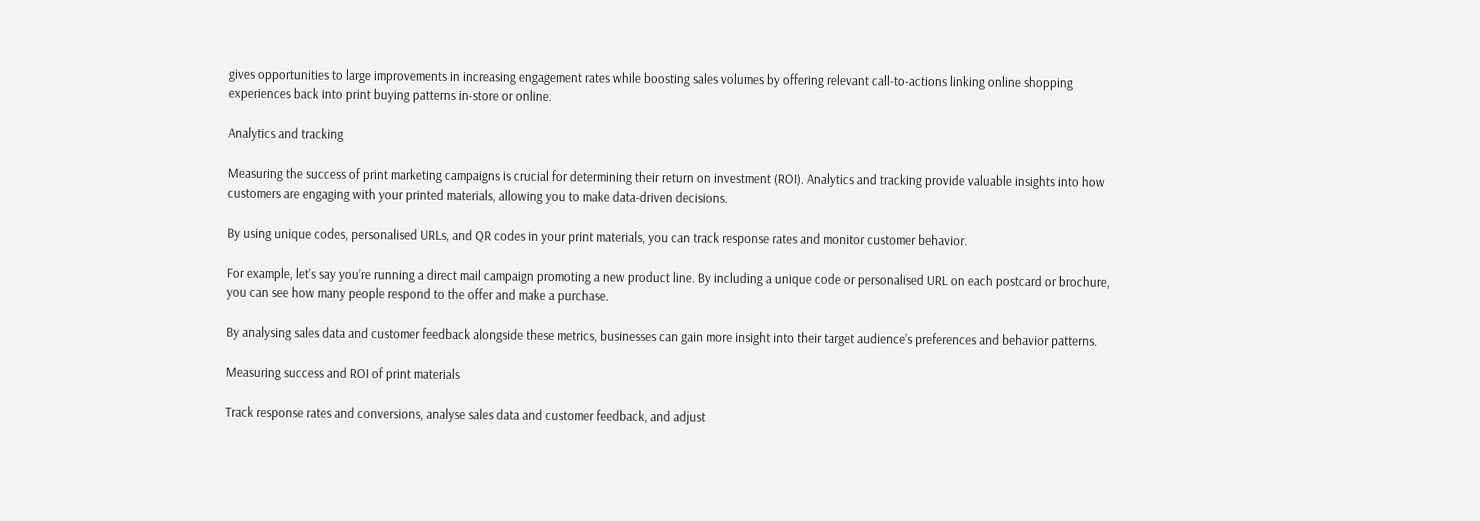gives opportunities to large improvements in increasing engagement rates while boosting sales volumes by offering relevant call-to-actions linking online shopping experiences back into print buying patterns in-store or online.

Analytics and tracking

Measuring the success of print marketing campaigns is crucial for determining their return on investment (ROI). Analytics and tracking provide valuable insights into how customers are engaging with your printed materials, allowing you to make data-driven decisions.

By using unique codes, personalised URLs, and QR codes in your print materials, you can track response rates and monitor customer behavior.

For example, let’s say you’re running a direct mail campaign promoting a new product line. By including a unique code or personalised URL on each postcard or brochure, you can see how many people respond to the offer and make a purchase.

By analysing sales data and customer feedback alongside these metrics, businesses can gain more insight into their target audience’s preferences and behavior patterns.

Measuring success and ROI of print materials

Track response rates and conversions, analyse sales data and customer feedback, and adjust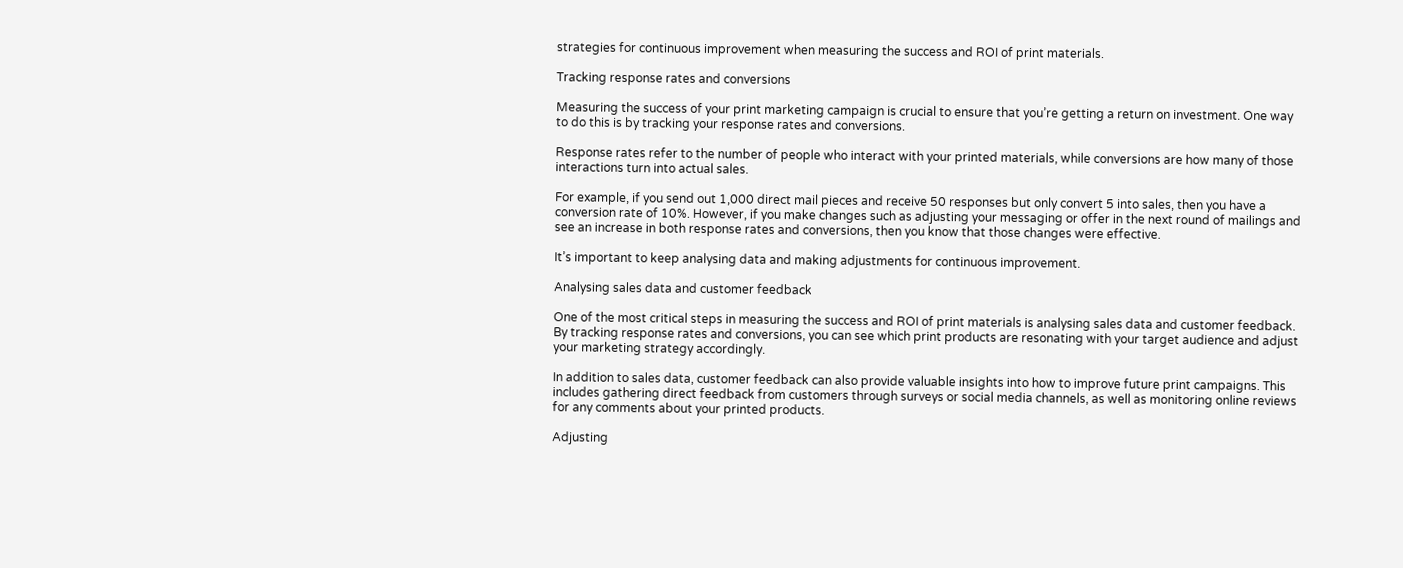strategies for continuous improvement when measuring the success and ROI of print materials.

Tracking response rates and conversions

Measuring the success of your print marketing campaign is crucial to ensure that you’re getting a return on investment. One way to do this is by tracking your response rates and conversions.

Response rates refer to the number of people who interact with your printed materials, while conversions are how many of those interactions turn into actual sales.

For example, if you send out 1,000 direct mail pieces and receive 50 responses but only convert 5 into sales, then you have a conversion rate of 10%. However, if you make changes such as adjusting your messaging or offer in the next round of mailings and see an increase in both response rates and conversions, then you know that those changes were effective.

It’s important to keep analysing data and making adjustments for continuous improvement.

Analysing sales data and customer feedback

One of the most critical steps in measuring the success and ROI of print materials is analysing sales data and customer feedback. By tracking response rates and conversions, you can see which print products are resonating with your target audience and adjust your marketing strategy accordingly.

In addition to sales data, customer feedback can also provide valuable insights into how to improve future print campaigns. This includes gathering direct feedback from customers through surveys or social media channels, as well as monitoring online reviews for any comments about your printed products.

Adjusting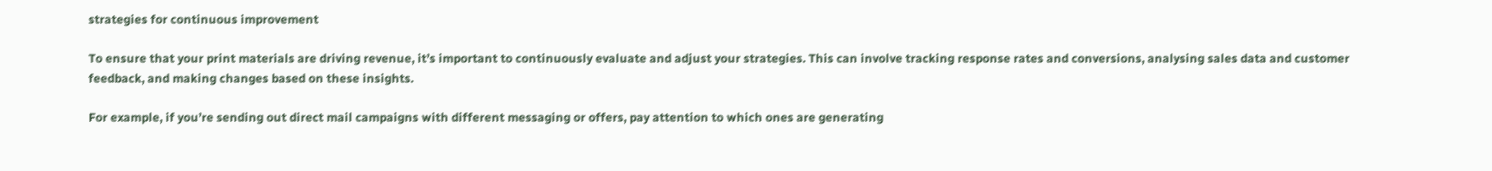strategies for continuous improvement

To ensure that your print materials are driving revenue, it’s important to continuously evaluate and adjust your strategies. This can involve tracking response rates and conversions, analysing sales data and customer feedback, and making changes based on these insights.

For example, if you’re sending out direct mail campaigns with different messaging or offers, pay attention to which ones are generating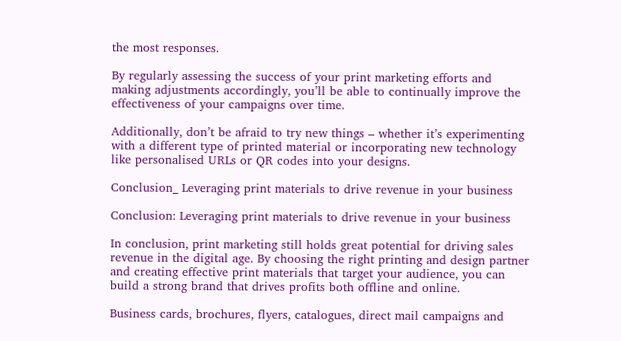the most responses.

By regularly assessing the success of your print marketing efforts and making adjustments accordingly, you’ll be able to continually improve the effectiveness of your campaigns over time.

Additionally, don’t be afraid to try new things – whether it’s experimenting with a different type of printed material or incorporating new technology like personalised URLs or QR codes into your designs.

Conclusion_ Leveraging print materials to drive revenue in your business

Conclusion: Leveraging print materials to drive revenue in your business

In conclusion, print marketing still holds great potential for driving sales revenue in the digital age. By choosing the right printing and design partner and creating effective print materials that target your audience, you can build a strong brand that drives profits both offline and online.

Business cards, brochures, flyers, catalogues, direct mail campaigns and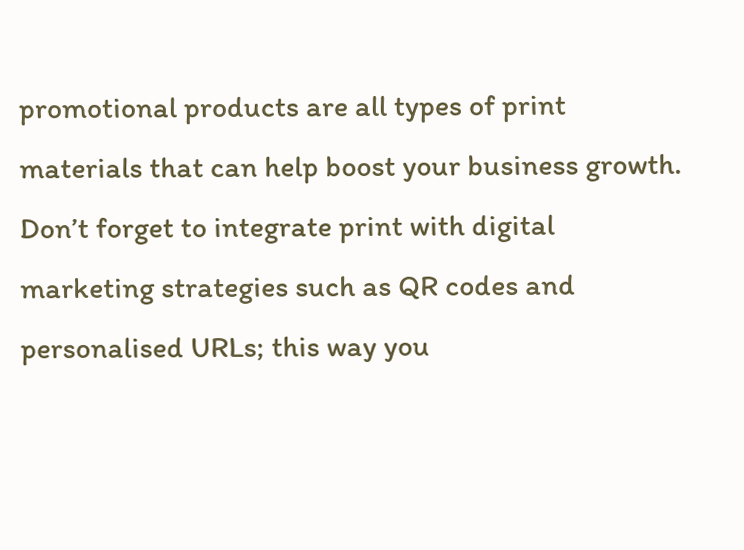promotional products are all types of print materials that can help boost your business growth. Don’t forget to integrate print with digital marketing strategies such as QR codes and personalised URLs; this way you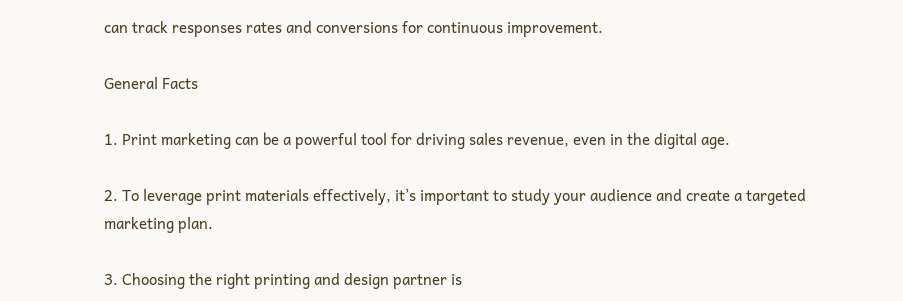can track responses rates and conversions for continuous improvement.

General Facts

1. Print marketing can be a powerful tool for driving sales revenue, even in the digital age.

2. To leverage print materials effectively, it’s important to study your audience and create a targeted marketing plan.

3. Choosing the right printing and design partner is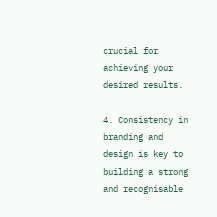crucial for achieving your desired results.

4. Consistency in branding and design is key to building a strong and recognisable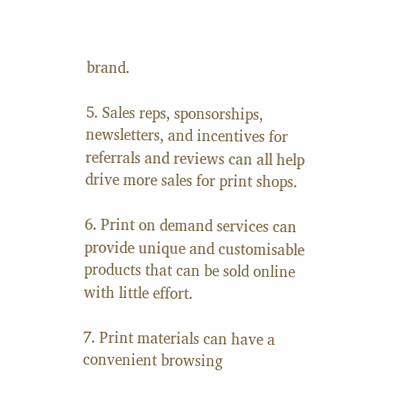brand.

5. Sales reps, sponsorships, newsletters, and incentives for referrals and reviews can all help drive more sales for print shops.

6. Print on demand services can provide unique and customisable products that can be sold online with little effort.

7. Print materials can have a convenient browsing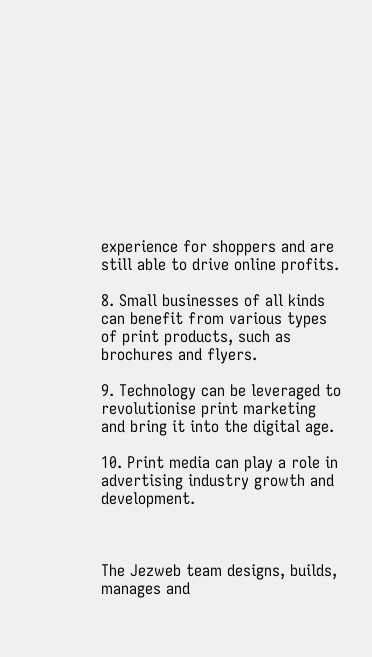experience for shoppers and are still able to drive online profits.

8. Small businesses of all kinds can benefit from various types of print products, such as brochures and flyers.

9. Technology can be leveraged to revolutionise print marketing and bring it into the digital age.

10. Print media can play a role in advertising industry growth and development.



The Jezweb team designs, builds, manages and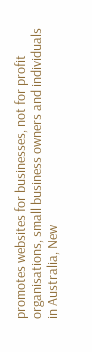promotes websites for businesses, not for profit organisations, small business owners and individuals in Australia, New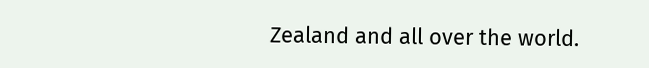Zealand and all over the world.